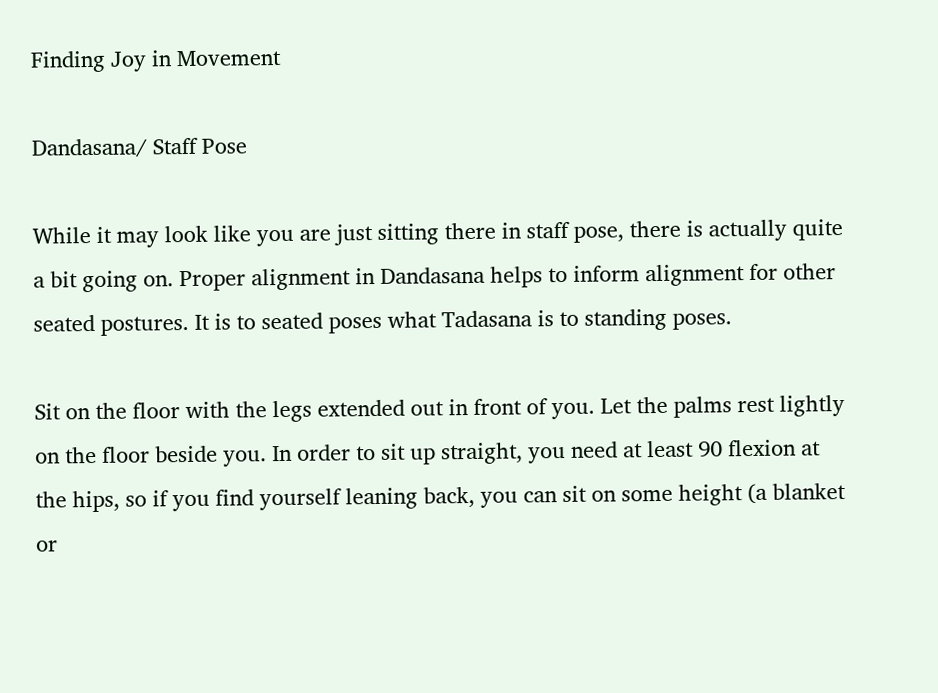Finding Joy in Movement

Dandasana/ Staff Pose

While it may look like you are just sitting there in staff pose, there is actually quite a bit going on. Proper alignment in Dandasana helps to inform alignment for other seated postures. It is to seated poses what Tadasana is to standing poses.

Sit on the floor with the legs extended out in front of you. Let the palms rest lightly on the floor beside you. In order to sit up straight, you need at least 90 flexion at the hips, so if you find yourself leaning back, you can sit on some height (a blanket or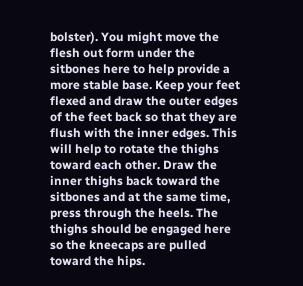bolster). You might move the flesh out form under the sitbones here to help provide a more stable base. Keep your feet flexed and draw the outer edges of the feet back so that they are flush with the inner edges. This will help to rotate the thighs toward each other. Draw the inner thighs back toward the sitbones and at the same time, press through the heels. The thighs should be engaged here so the kneecaps are pulled toward the hips.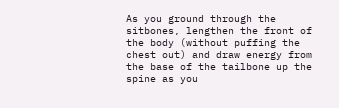As you ground through the sitbones, lengthen the front of the body (without puffing the chest out) and draw energy from the base of the tailbone up the spine as you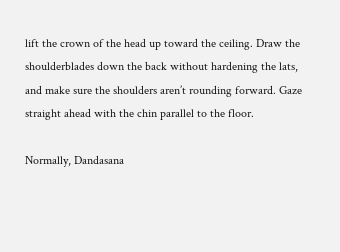lift the crown of the head up toward the ceiling. Draw the shoulderblades down the back without hardening the lats, and make sure the shoulders aren’t rounding forward. Gaze straight ahead with the chin parallel to the floor.

Normally, Dandasana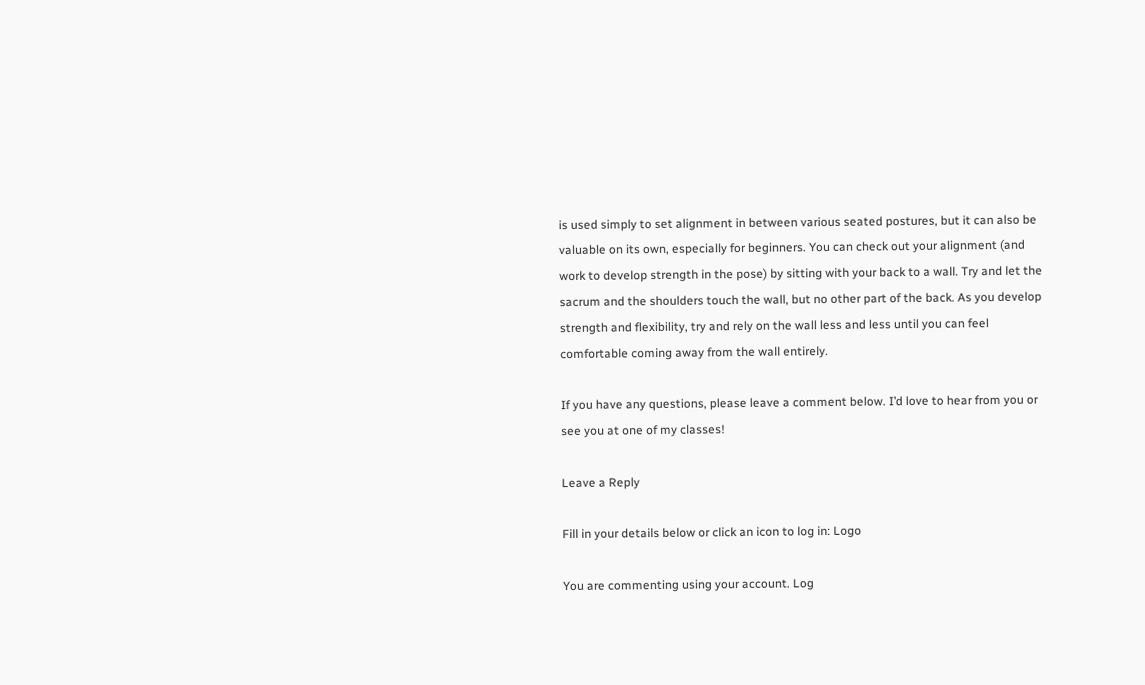is used simply to set alignment in between various seated postures, but it can also be valuable on its own, especially for beginners. You can check out your alignment (and work to develop strength in the pose) by sitting with your back to a wall. Try and let the sacrum and the shoulders touch the wall, but no other part of the back. As you develop strength and flexibility, try and rely on the wall less and less until you can feel comfortable coming away from the wall entirely.

If you have any questions, please leave a comment below. I’d love to hear from you or see you at one of my classes!

Leave a Reply

Fill in your details below or click an icon to log in: Logo

You are commenting using your account. Log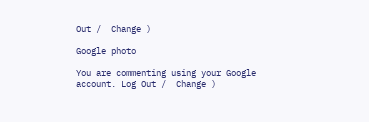Out /  Change )

Google photo

You are commenting using your Google account. Log Out /  Change )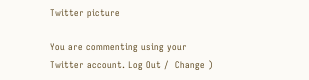Twitter picture

You are commenting using your Twitter account. Log Out /  Change )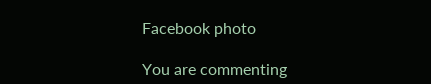Facebook photo

You are commenting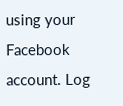using your Facebook account. Log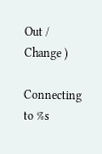Out /  Change )

Connecting to %s